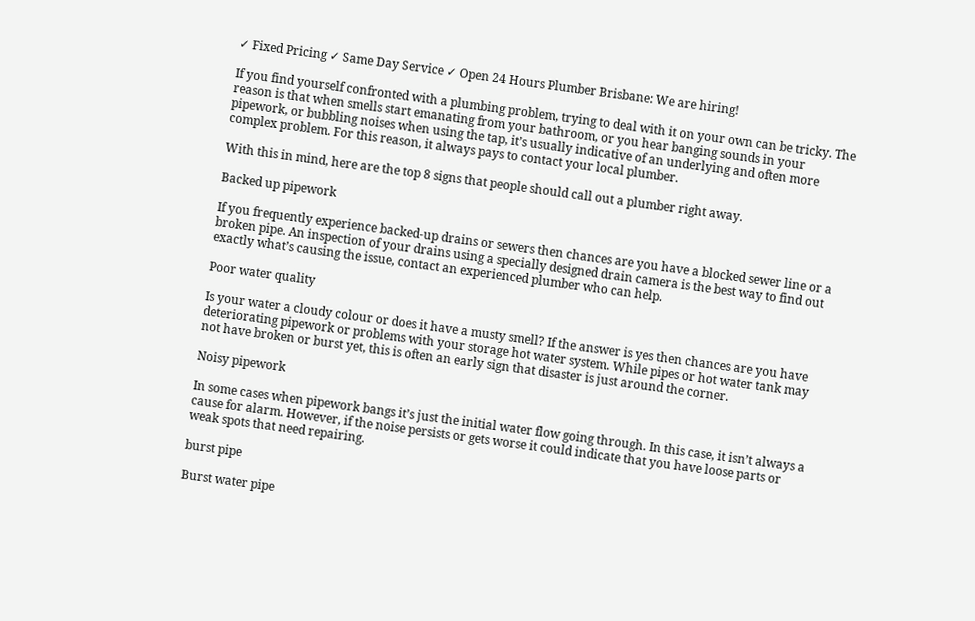✓ Fixed Pricing ✓ Same Day Service ✓ Open 24 Hours Plumber Brisbane: We are hiring!

If you find yourself confronted with a plumbing problem, trying to deal with it on your own can be tricky. The reason is that when smells start emanating from your bathroom, or you hear banging sounds in your pipework, or bubbling noises when using the tap, it’s usually indicative of an underlying and often more complex problem. For this reason, it always pays to contact your local plumber.

With this in mind, here are the top 8 signs that people should call out a plumber right away.

Backed up pipework

If you frequently experience backed-up drains or sewers then chances are you have a blocked sewer line or a broken pipe. An inspection of your drains using a specially designed drain camera is the best way to find out exactly what’s causing the issue, contact an experienced plumber who can help.

Poor water quality

Is your water a cloudy colour or does it have a musty smell? If the answer is yes then chances are you have deteriorating pipework or problems with your storage hot water system. While pipes or hot water tank may not have broken or burst yet, this is often an early sign that disaster is just around the corner.

Noisy pipework

In some cases when pipework bangs it’s just the initial water flow going through. In this case, it isn’t always a cause for alarm. However, if the noise persists or gets worse it could indicate that you have loose parts or weak spots that need repairing.

burst pipe

Burst water pipe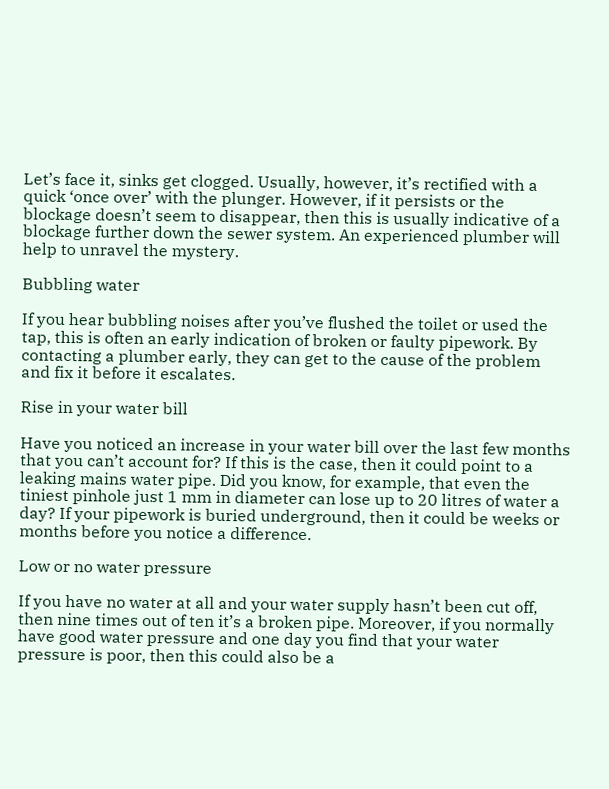Let’s face it, sinks get clogged. Usually, however, it’s rectified with a quick ‘once over’ with the plunger. However, if it persists or the blockage doesn’t seem to disappear, then this is usually indicative of a blockage further down the sewer system. An experienced plumber will help to unravel the mystery.

Bubbling water

If you hear bubbling noises after you’ve flushed the toilet or used the tap, this is often an early indication of broken or faulty pipework. By contacting a plumber early, they can get to the cause of the problem and fix it before it escalates.

Rise in your water bill

Have you noticed an increase in your water bill over the last few months that you can’t account for? If this is the case, then it could point to a leaking mains water pipe. Did you know, for example, that even the tiniest pinhole just 1 mm in diameter can lose up to 20 litres of water a day? If your pipework is buried underground, then it could be weeks or months before you notice a difference.

Low or no water pressure

If you have no water at all and your water supply hasn’t been cut off, then nine times out of ten it’s a broken pipe. Moreover, if you normally have good water pressure and one day you find that your water pressure is poor, then this could also be a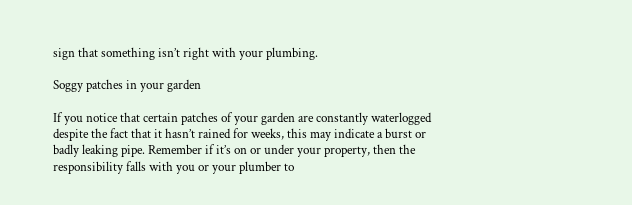sign that something isn’t right with your plumbing.

Soggy patches in your garden

If you notice that certain patches of your garden are constantly waterlogged despite the fact that it hasn’t rained for weeks, this may indicate a burst or badly leaking pipe. Remember if it’s on or under your property, then the responsibility falls with you or your plumber to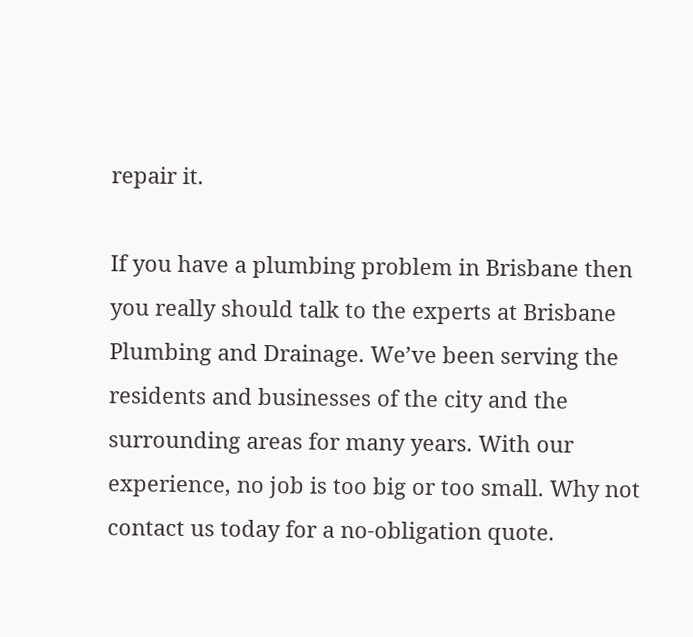repair it.

If you have a plumbing problem in Brisbane then you really should talk to the experts at Brisbane Plumbing and Drainage. We’ve been serving the residents and businesses of the city and the surrounding areas for many years. With our experience, no job is too big or too small. Why not contact us today for a no-obligation quote.